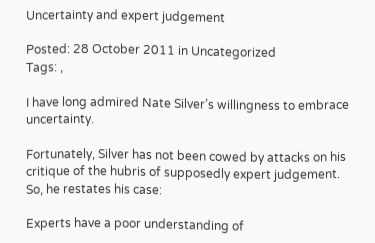Uncertainty and expert judgement

Posted: 28 October 2011 in Uncategorized
Tags: ,

I have long admired Nate Silver’s willingness to embrace uncertainty.

Fortunately, Silver has not been cowed by attacks on his critique of the hubris of supposedly expert judgement. So, he restates his case:

Experts have a poor understanding of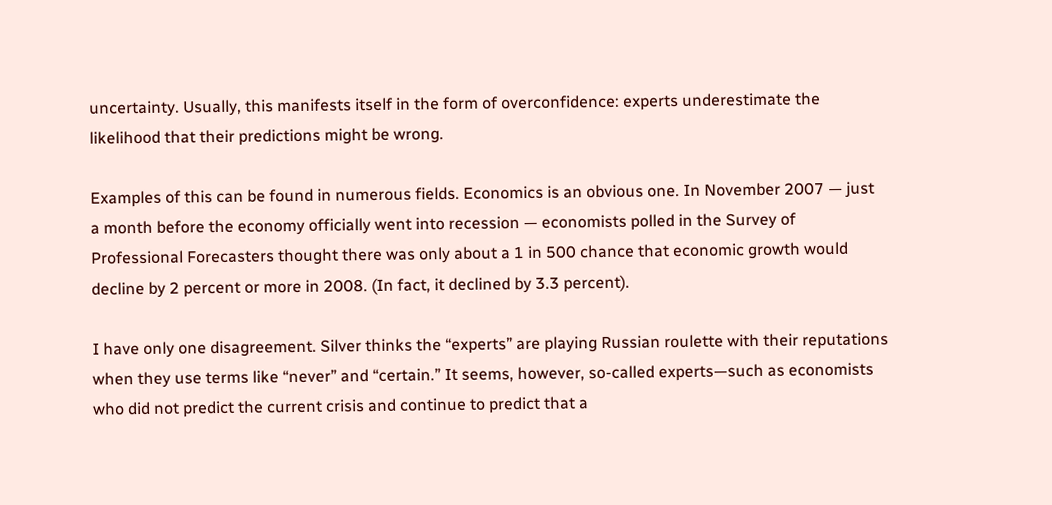uncertainty. Usually, this manifests itself in the form of overconfidence: experts underestimate the likelihood that their predictions might be wrong.

Examples of this can be found in numerous fields. Economics is an obvious one. In November 2007 — just a month before the economy officially went into recession — economists polled in the Survey of Professional Forecasters thought there was only about a 1 in 500 chance that economic growth would decline by 2 percent or more in 2008. (In fact, it declined by 3.3 percent).

I have only one disagreement. Silver thinks the “experts” are playing Russian roulette with their reputations when they use terms like “never” and “certain.” It seems, however, so-called experts—such as economists who did not predict the current crisis and continue to predict that a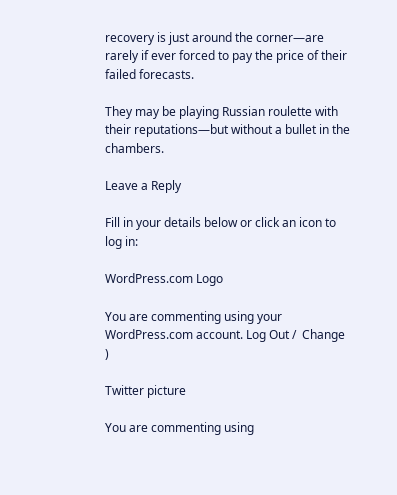recovery is just around the corner—are rarely if ever forced to pay the price of their failed forecasts.

They may be playing Russian roulette with their reputations—but without a bullet in the chambers.

Leave a Reply

Fill in your details below or click an icon to log in:

WordPress.com Logo

You are commenting using your WordPress.com account. Log Out /  Change )

Twitter picture

You are commenting using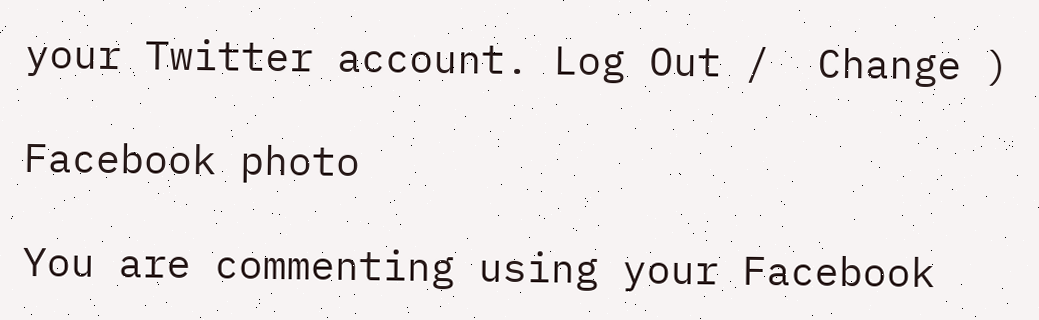your Twitter account. Log Out /  Change )

Facebook photo

You are commenting using your Facebook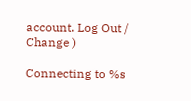account. Log Out /  Change )

Connecting to %s